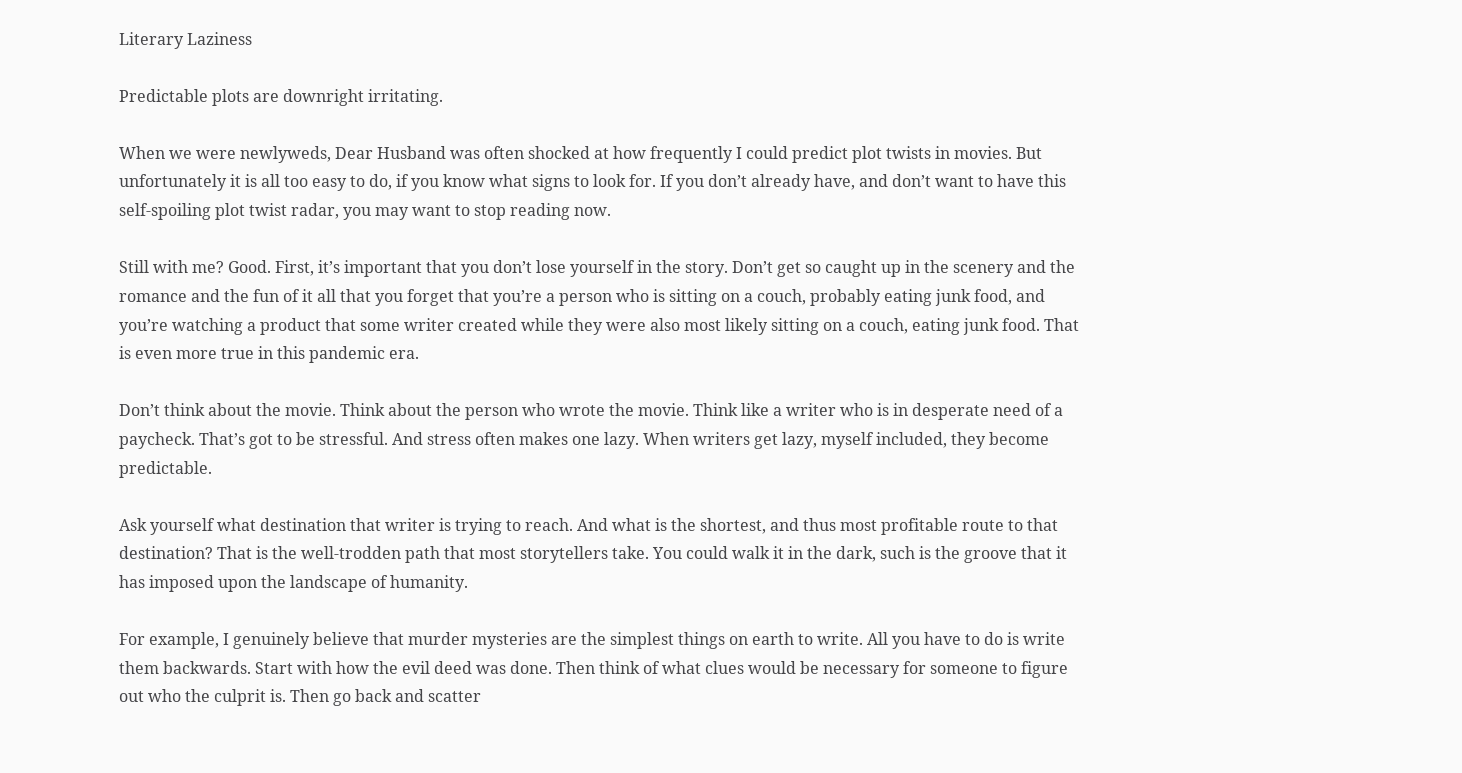Literary Laziness

Predictable plots are downright irritating.

When we were newlyweds, Dear Husband was often shocked at how frequently I could predict plot twists in movies. But unfortunately it is all too easy to do, if you know what signs to look for. If you don’t already have, and don’t want to have this self-spoiling plot twist radar, you may want to stop reading now.

Still with me? Good. First, it’s important that you don’t lose yourself in the story. Don’t get so caught up in the scenery and the romance and the fun of it all that you forget that you’re a person who is sitting on a couch, probably eating junk food, and you’re watching a product that some writer created while they were also most likely sitting on a couch, eating junk food. That is even more true in this pandemic era.

Don’t think about the movie. Think about the person who wrote the movie. Think like a writer who is in desperate need of a paycheck. That’s got to be stressful. And stress often makes one lazy. When writers get lazy, myself included, they become predictable.

Ask yourself what destination that writer is trying to reach. And what is the shortest, and thus most profitable route to that destination? That is the well-trodden path that most storytellers take. You could walk it in the dark, such is the groove that it has imposed upon the landscape of humanity.

For example, I genuinely believe that murder mysteries are the simplest things on earth to write. All you have to do is write them backwards. Start with how the evil deed was done. Then think of what clues would be necessary for someone to figure out who the culprit is. Then go back and scatter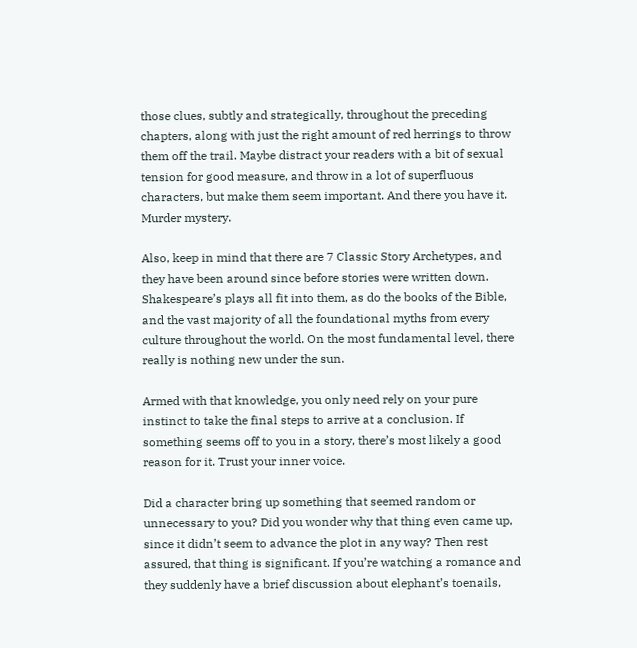those clues, subtly and strategically, throughout the preceding chapters, along with just the right amount of red herrings to throw them off the trail. Maybe distract your readers with a bit of sexual tension for good measure, and throw in a lot of superfluous characters, but make them seem important. And there you have it. Murder mystery.

Also, keep in mind that there are 7 Classic Story Archetypes, and they have been around since before stories were written down. Shakespeare’s plays all fit into them, as do the books of the Bible, and the vast majority of all the foundational myths from every culture throughout the world. On the most fundamental level, there really is nothing new under the sun.

Armed with that knowledge, you only need rely on your pure instinct to take the final steps to arrive at a conclusion. If something seems off to you in a story, there’s most likely a good reason for it. Trust your inner voice.

Did a character bring up something that seemed random or unnecessary to you? Did you wonder why that thing even came up, since it didn’t seem to advance the plot in any way? Then rest assured, that thing is significant. If you’re watching a romance and they suddenly have a brief discussion about elephant’s toenails,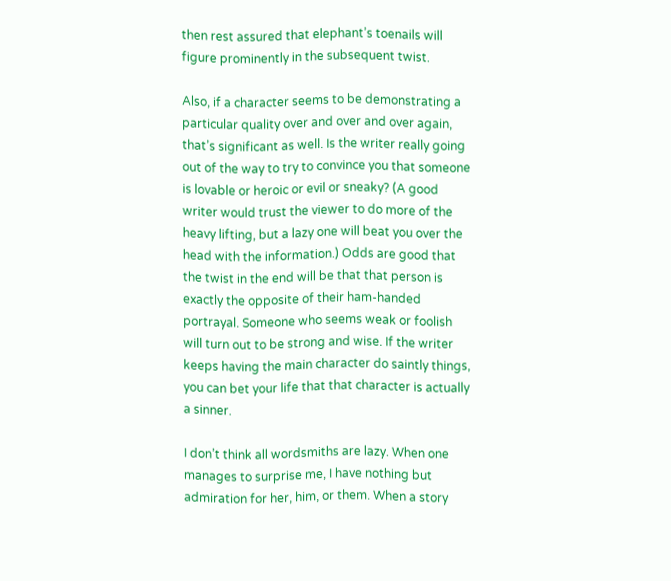then rest assured that elephant’s toenails will figure prominently in the subsequent twist.

Also, if a character seems to be demonstrating a particular quality over and over and over again, that’s significant as well. Is the writer really going out of the way to try to convince you that someone is lovable or heroic or evil or sneaky? (A good writer would trust the viewer to do more of the heavy lifting, but a lazy one will beat you over the head with the information.) Odds are good that the twist in the end will be that that person is exactly the opposite of their ham-handed portrayal. Someone who seems weak or foolish will turn out to be strong and wise. If the writer keeps having the main character do saintly things, you can bet your life that that character is actually a sinner.

I don’t think all wordsmiths are lazy. When one manages to surprise me, I have nothing but admiration for her, him, or them. When a story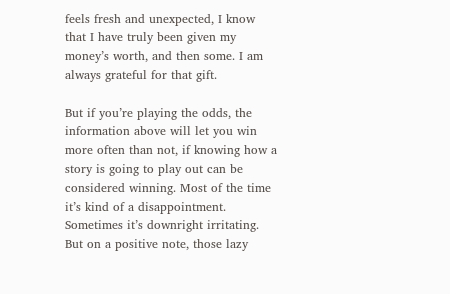feels fresh and unexpected, I know that I have truly been given my money’s worth, and then some. I am always grateful for that gift.

But if you’re playing the odds, the information above will let you win more often than not, if knowing how a story is going to play out can be considered winning. Most of the time it’s kind of a disappointment. Sometimes it’s downright irritating. But on a positive note, those lazy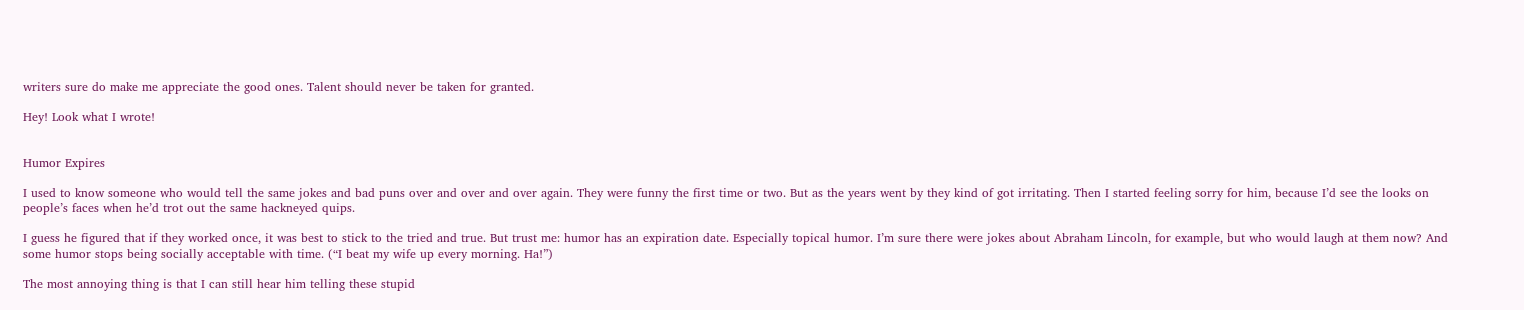writers sure do make me appreciate the good ones. Talent should never be taken for granted.

Hey! Look what I wrote!


Humor Expires

I used to know someone who would tell the same jokes and bad puns over and over and over again. They were funny the first time or two. But as the years went by they kind of got irritating. Then I started feeling sorry for him, because I’d see the looks on people’s faces when he’d trot out the same hackneyed quips.

I guess he figured that if they worked once, it was best to stick to the tried and true. But trust me: humor has an expiration date. Especially topical humor. I’m sure there were jokes about Abraham Lincoln, for example, but who would laugh at them now? And some humor stops being socially acceptable with time. (“I beat my wife up every morning. Ha!”)

The most annoying thing is that I can still hear him telling these stupid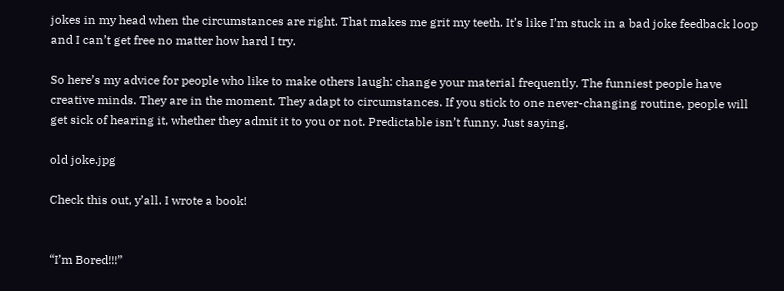jokes in my head when the circumstances are right. That makes me grit my teeth. It’s like I’m stuck in a bad joke feedback loop and I can’t get free no matter how hard I try.

So here’s my advice for people who like to make others laugh: change your material frequently. The funniest people have creative minds. They are in the moment. They adapt to circumstances. If you stick to one never-changing routine, people will get sick of hearing it, whether they admit it to you or not. Predictable isn’t funny. Just saying.

old joke.jpg

Check this out, y’all. I wrote a book!


“I’m Bored!!!”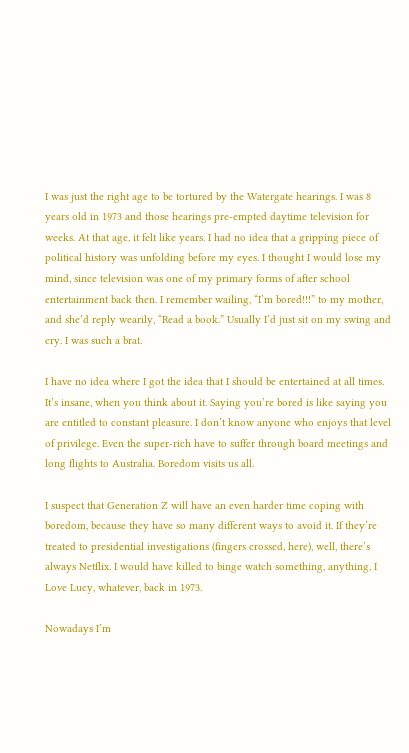I was just the right age to be tortured by the Watergate hearings. I was 8 years old in 1973 and those hearings pre-empted daytime television for weeks. At that age, it felt like years. I had no idea that a gripping piece of political history was unfolding before my eyes. I thought I would lose my mind, since television was one of my primary forms of after school entertainment back then. I remember wailing, “I’m bored!!!” to my mother, and she’d reply wearily, “Read a book.” Usually I’d just sit on my swing and cry. I was such a brat.

I have no idea where I got the idea that I should be entertained at all times. It’s insane, when you think about it. Saying you’re bored is like saying you are entitled to constant pleasure. I don’t know anyone who enjoys that level of privilege. Even the super-rich have to suffer through board meetings and long flights to Australia. Boredom visits us all.

I suspect that Generation Z will have an even harder time coping with boredom, because they have so many different ways to avoid it. If they’re treated to presidential investigations (fingers crossed, here), well, there’s always Netflix. I would have killed to binge watch something, anything, I Love Lucy, whatever, back in 1973.

Nowadays I’m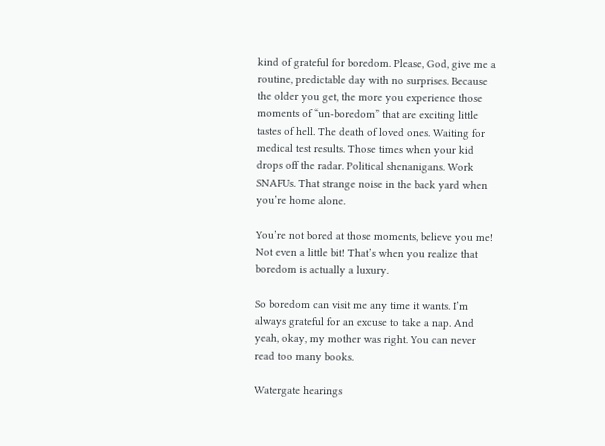kind of grateful for boredom. Please, God, give me a routine, predictable day with no surprises. Because the older you get, the more you experience those moments of “un-boredom” that are exciting little tastes of hell. The death of loved ones. Waiting for medical test results. Those times when your kid drops off the radar. Political shenanigans. Work SNAFUs. That strange noise in the back yard when you’re home alone.

You’re not bored at those moments, believe you me! Not even a little bit! That’s when you realize that boredom is actually a luxury.

So boredom can visit me any time it wants. I’m always grateful for an excuse to take a nap. And yeah, okay, my mother was right. You can never read too many books.

Watergate hearings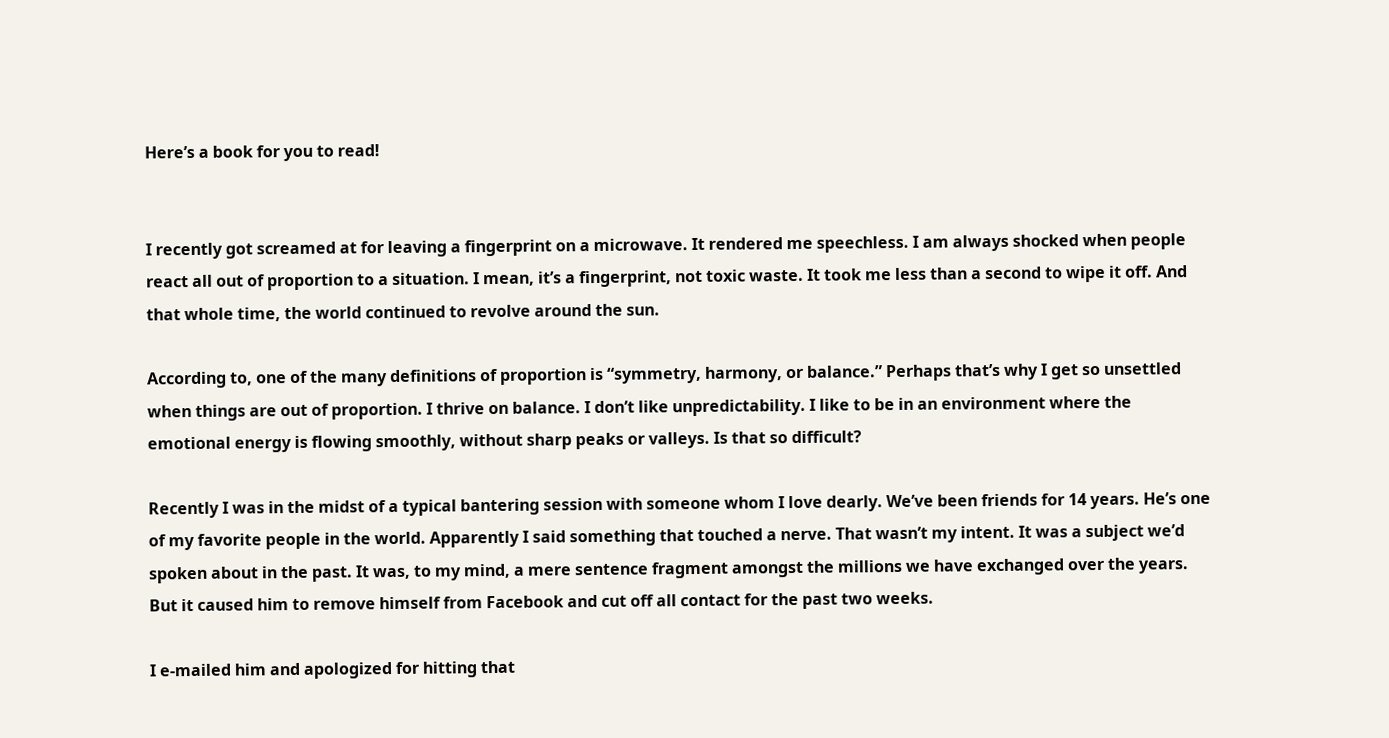Here’s a book for you to read!


I recently got screamed at for leaving a fingerprint on a microwave. It rendered me speechless. I am always shocked when people react all out of proportion to a situation. I mean, it’s a fingerprint, not toxic waste. It took me less than a second to wipe it off. And that whole time, the world continued to revolve around the sun.

According to, one of the many definitions of proportion is “symmetry, harmony, or balance.” Perhaps that’s why I get so unsettled when things are out of proportion. I thrive on balance. I don’t like unpredictability. I like to be in an environment where the emotional energy is flowing smoothly, without sharp peaks or valleys. Is that so difficult?

Recently I was in the midst of a typical bantering session with someone whom I love dearly. We’ve been friends for 14 years. He’s one of my favorite people in the world. Apparently I said something that touched a nerve. That wasn’t my intent. It was a subject we’d spoken about in the past. It was, to my mind, a mere sentence fragment amongst the millions we have exchanged over the years. But it caused him to remove himself from Facebook and cut off all contact for the past two weeks.

I e-mailed him and apologized for hitting that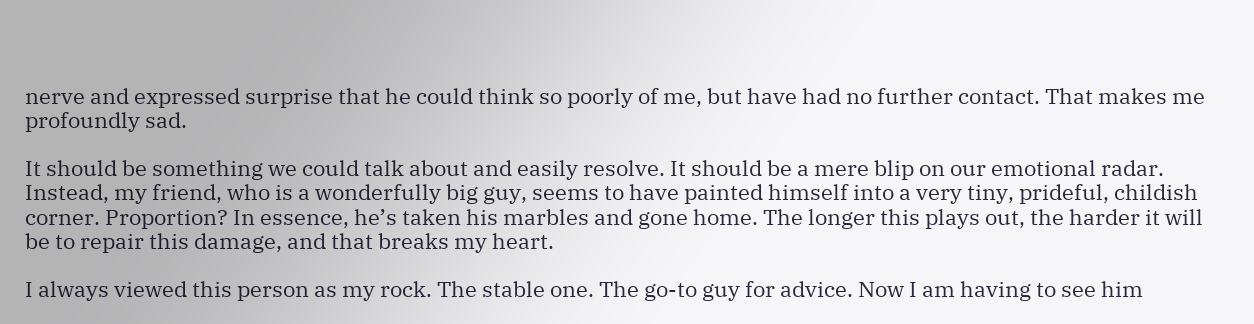nerve and expressed surprise that he could think so poorly of me, but have had no further contact. That makes me profoundly sad.

It should be something we could talk about and easily resolve. It should be a mere blip on our emotional radar. Instead, my friend, who is a wonderfully big guy, seems to have painted himself into a very tiny, prideful, childish corner. Proportion? In essence, he’s taken his marbles and gone home. The longer this plays out, the harder it will be to repair this damage, and that breaks my heart.

I always viewed this person as my rock. The stable one. The go-to guy for advice. Now I am having to see him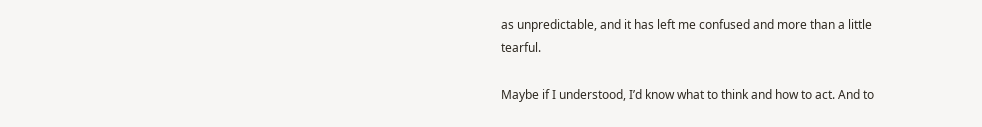as unpredictable, and it has left me confused and more than a little tearful.

Maybe if I understood, I’d know what to think and how to act. And to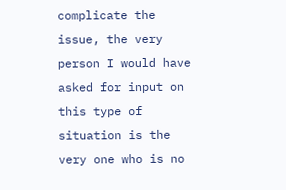complicate the issue, the very person I would have asked for input on this type of situation is the very one who is no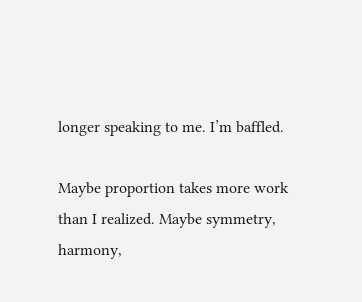longer speaking to me. I’m baffled.

Maybe proportion takes more work than I realized. Maybe symmetry, harmony,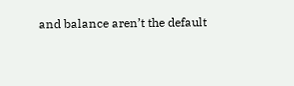and balance aren’t the default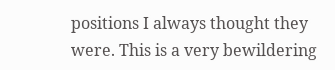positions I always thought they were. This is a very bewildering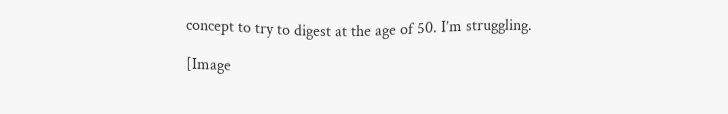concept to try to digest at the age of 50. I’m struggling.

[Image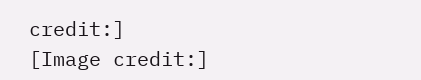credit:]
[Image credit:]